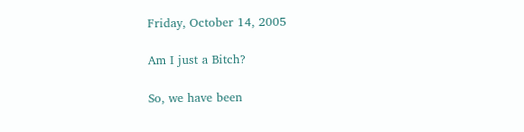Friday, October 14, 2005

Am I just a Bitch?

So, we have been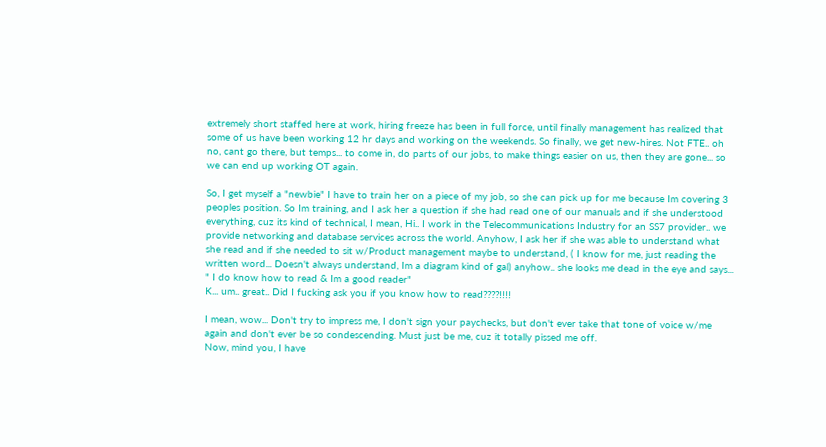extremely short staffed here at work, hiring freeze has been in full force, until finally management has realized that some of us have been working 12 hr days and working on the weekends. So finally, we get new-hires. Not FTE.. oh no, cant go there, but temps... to come in, do parts of our jobs, to make things easier on us, then they are gone... so we can end up working OT again.

So, I get myself a "newbie" I have to train her on a piece of my job, so she can pick up for me because Im covering 3 peoples position. So Im training, and I ask her a question if she had read one of our manuals and if she understood everything, cuz its kind of technical, I mean, Hi.. I work in the Telecommunications Industry for an SS7 provider.. we provide networking and database services across the world. Anyhow, I ask her if she was able to understand what she read and if she needed to sit w/Product management maybe to understand, ( I know for me, just reading the written word... Doesn't always understand, Im a diagram kind of gal) anyhow.. she looks me dead in the eye and says... " I do know how to read & Im a good reader"
K... um.. great.. Did I fucking ask you if you know how to read????!!!!

I mean, wow... Don't try to impress me, I don't sign your paychecks, but don't ever take that tone of voice w/me again and don't ever be so condescending. Must just be me, cuz it totally pissed me off.
Now, mind you, I have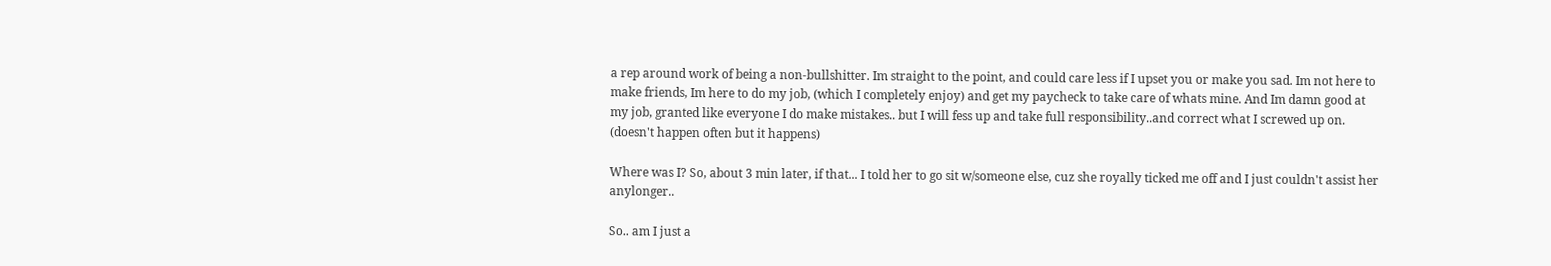a rep around work of being a non-bullshitter. Im straight to the point, and could care less if I upset you or make you sad. Im not here to make friends, Im here to do my job, (which I completely enjoy) and get my paycheck to take care of whats mine. And Im damn good at my job, granted like everyone I do make mistakes.. but I will fess up and take full responsibility..and correct what I screwed up on. (doesn't happen often but it happens)

Where was I? So, about 3 min later, if that... I told her to go sit w/someone else, cuz she royally ticked me off and I just couldn't assist her anylonger..

So.. am I just a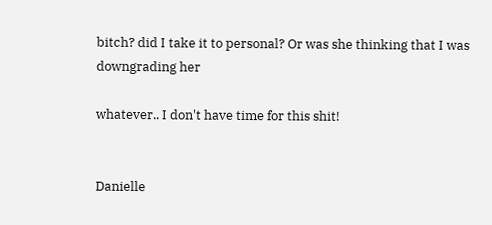bitch? did I take it to personal? Or was she thinking that I was downgrading her

whatever.. I don't have time for this shit!


Danielle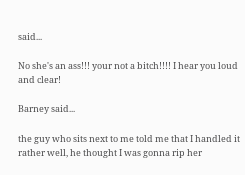said...

No she's an ass!!! your not a bitch!!!! I hear you loud and clear!

Barney said...

the guy who sits next to me told me that I handled it rather well, he thought I was gonna rip her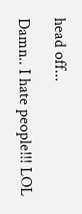head off...

Damn.. I hate people!!! LOL